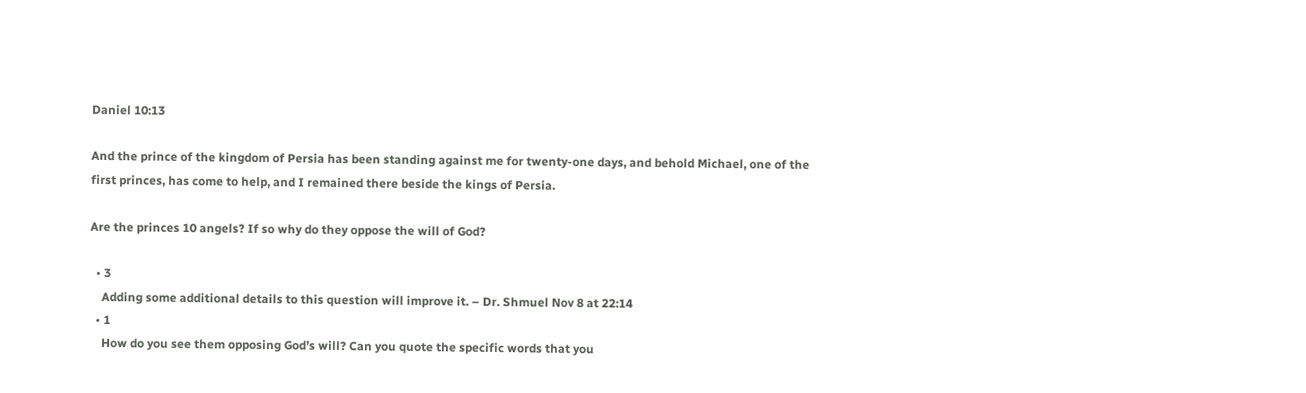Daniel 10:13

And the prince of the kingdom of Persia has been standing against me for twenty-one days, and behold Michael, one of the first princes, has come to help, and I remained there beside the kings of Persia.

Are the princes 10 angels? If so why do they oppose the will of God?

  • 3
    Adding some additional details to this question will improve it. – Dr. Shmuel Nov 8 at 22:14
  • 1
    How do you see them opposing God’s will? Can you quote the specific words that you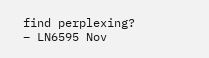find perplexing? – LN6595 Nov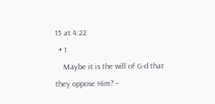15 at 4:22
  • 1
    Maybe it is the will of G-d that they oppose Him? –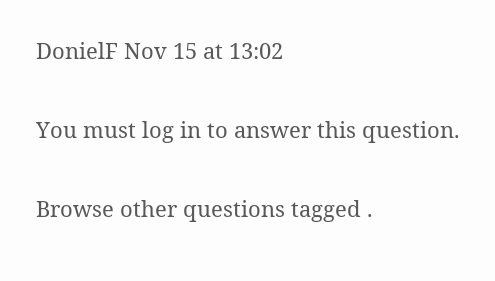DonielF Nov 15 at 13:02

You must log in to answer this question.

Browse other questions tagged .